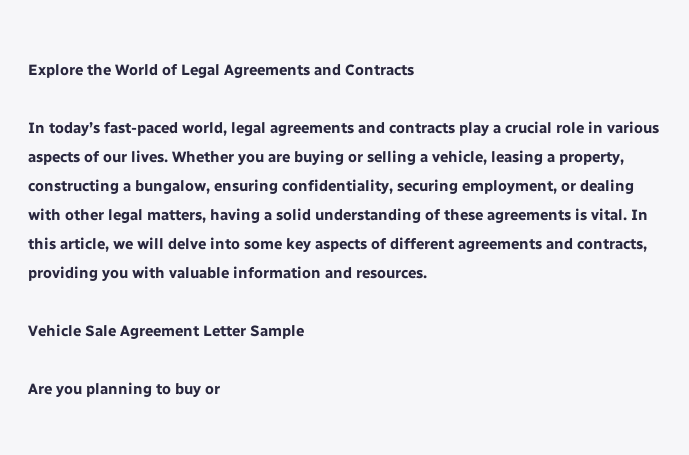Explore the World of Legal Agreements and Contracts

In today’s fast-paced world, legal agreements and contracts play a crucial role in various aspects of our lives. Whether you are buying or selling a vehicle, leasing a property, constructing a bungalow, ensuring confidentiality, securing employment, or dealing with other legal matters, having a solid understanding of these agreements is vital. In this article, we will delve into some key aspects of different agreements and contracts, providing you with valuable information and resources.

Vehicle Sale Agreement Letter Sample

Are you planning to buy or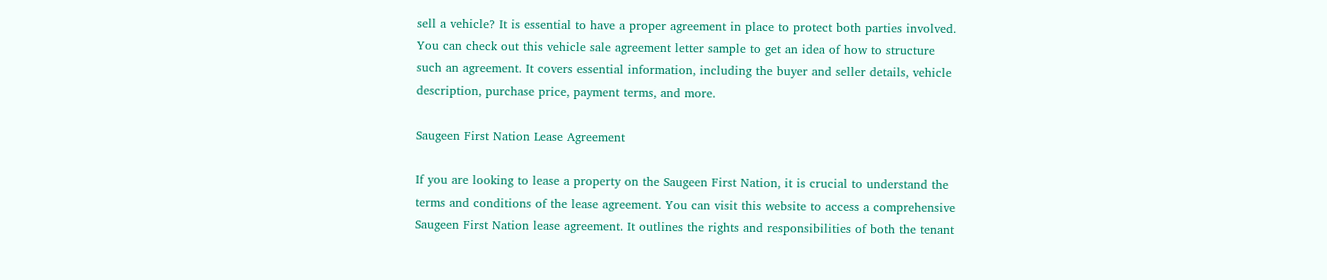sell a vehicle? It is essential to have a proper agreement in place to protect both parties involved. You can check out this vehicle sale agreement letter sample to get an idea of how to structure such an agreement. It covers essential information, including the buyer and seller details, vehicle description, purchase price, payment terms, and more.

Saugeen First Nation Lease Agreement

If you are looking to lease a property on the Saugeen First Nation, it is crucial to understand the terms and conditions of the lease agreement. You can visit this website to access a comprehensive Saugeen First Nation lease agreement. It outlines the rights and responsibilities of both the tenant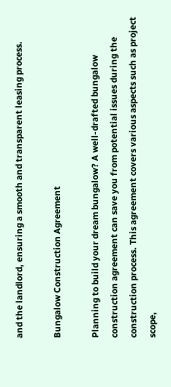and the landlord, ensuring a smooth and transparent leasing process.

Bungalow Construction Agreement

Planning to build your dream bungalow? A well-drafted bungalow construction agreement can save you from potential issues during the construction process. This agreement covers various aspects such as project scope,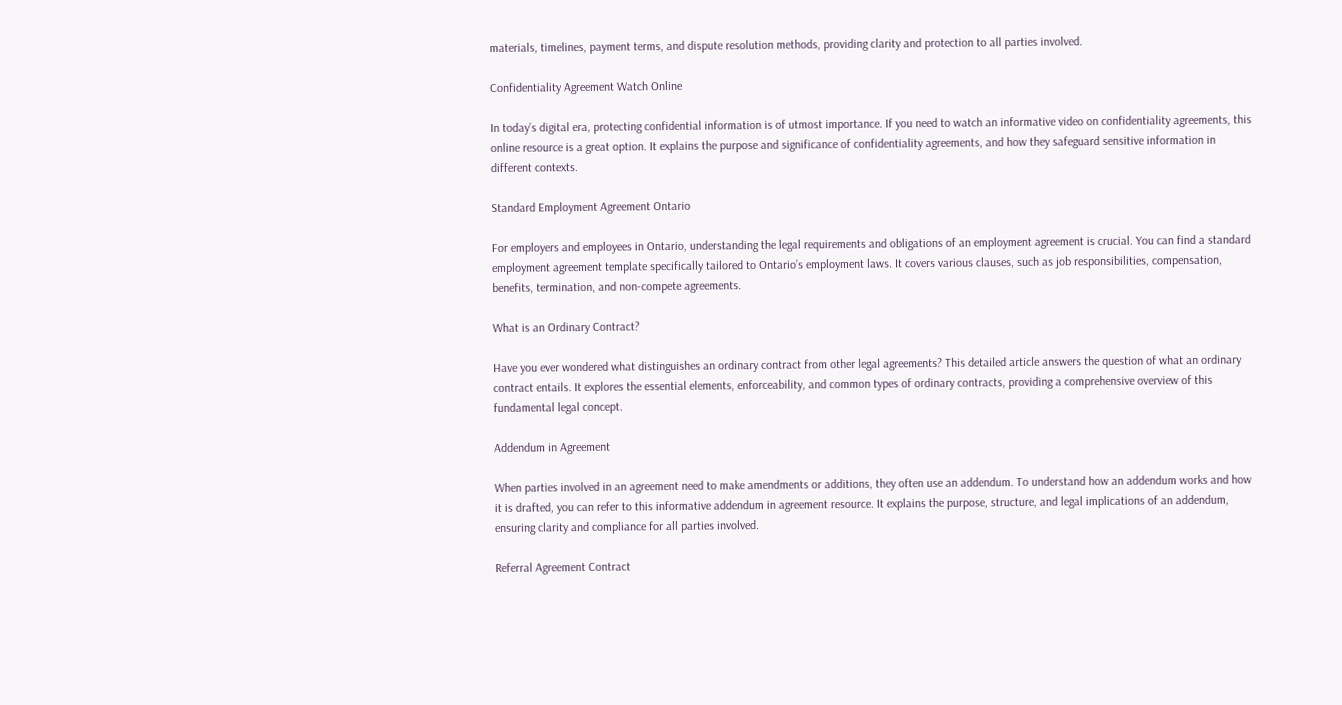materials, timelines, payment terms, and dispute resolution methods, providing clarity and protection to all parties involved.

Confidentiality Agreement Watch Online

In today’s digital era, protecting confidential information is of utmost importance. If you need to watch an informative video on confidentiality agreements, this online resource is a great option. It explains the purpose and significance of confidentiality agreements, and how they safeguard sensitive information in different contexts.

Standard Employment Agreement Ontario

For employers and employees in Ontario, understanding the legal requirements and obligations of an employment agreement is crucial. You can find a standard employment agreement template specifically tailored to Ontario’s employment laws. It covers various clauses, such as job responsibilities, compensation, benefits, termination, and non-compete agreements.

What is an Ordinary Contract?

Have you ever wondered what distinguishes an ordinary contract from other legal agreements? This detailed article answers the question of what an ordinary contract entails. It explores the essential elements, enforceability, and common types of ordinary contracts, providing a comprehensive overview of this fundamental legal concept.

Addendum in Agreement

When parties involved in an agreement need to make amendments or additions, they often use an addendum. To understand how an addendum works and how it is drafted, you can refer to this informative addendum in agreement resource. It explains the purpose, structure, and legal implications of an addendum, ensuring clarity and compliance for all parties involved.

Referral Agreement Contract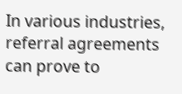In various industries, referral agreements can prove to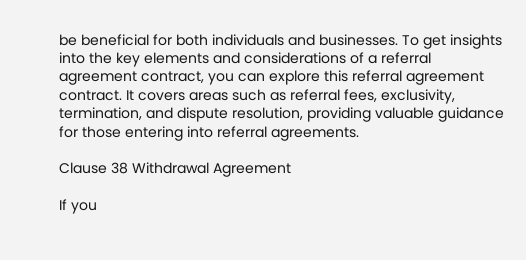be beneficial for both individuals and businesses. To get insights into the key elements and considerations of a referral agreement contract, you can explore this referral agreement contract. It covers areas such as referral fees, exclusivity, termination, and dispute resolution, providing valuable guidance for those entering into referral agreements.

Clause 38 Withdrawal Agreement

If you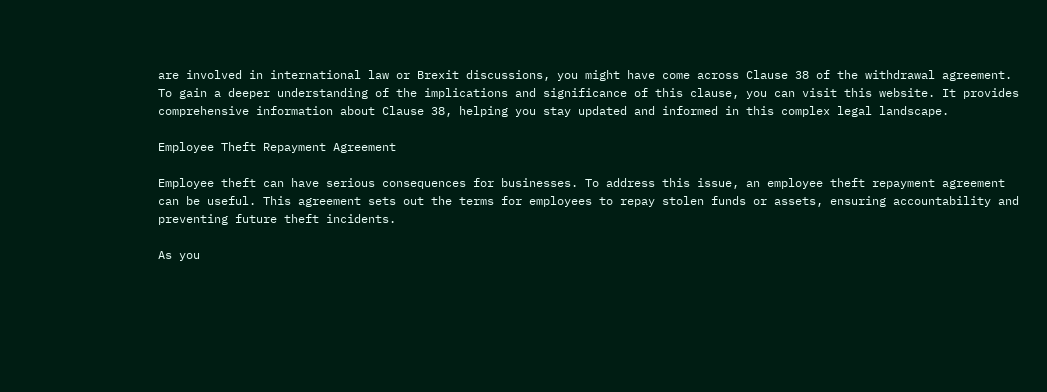are involved in international law or Brexit discussions, you might have come across Clause 38 of the withdrawal agreement. To gain a deeper understanding of the implications and significance of this clause, you can visit this website. It provides comprehensive information about Clause 38, helping you stay updated and informed in this complex legal landscape.

Employee Theft Repayment Agreement

Employee theft can have serious consequences for businesses. To address this issue, an employee theft repayment agreement can be useful. This agreement sets out the terms for employees to repay stolen funds or assets, ensuring accountability and preventing future theft incidents.

As you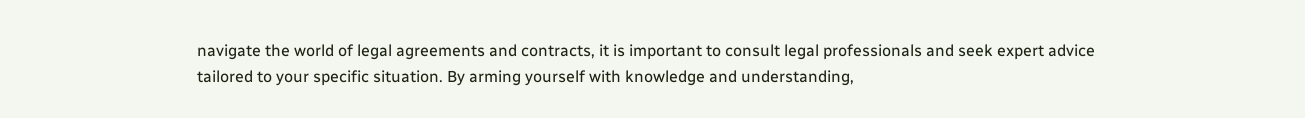navigate the world of legal agreements and contracts, it is important to consult legal professionals and seek expert advice tailored to your specific situation. By arming yourself with knowledge and understanding,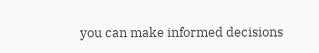you can make informed decisions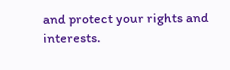and protect your rights and interests.